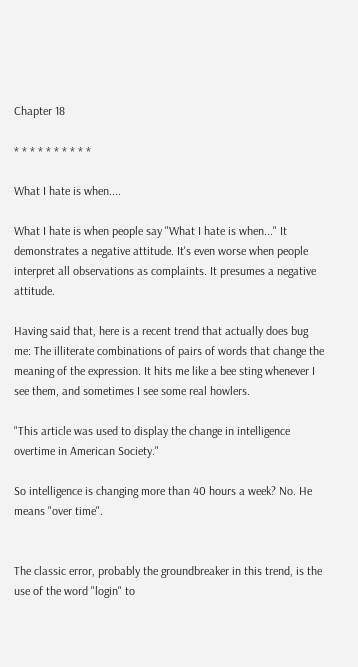Chapter 18

* * * * * * * * * *

What I hate is when....

What I hate is when people say "What I hate is when..." It demonstrates a negative attitude. It's even worse when people interpret all observations as complaints. It presumes a negative attitude.

Having said that, here is a recent trend that actually does bug me: The illiterate combinations of pairs of words that change the meaning of the expression. It hits me like a bee sting whenever I see them, and sometimes I see some real howlers.

"This article was used to display the change in intelligence overtime in American Society."

So intelligence is changing more than 40 hours a week? No. He means "over time".


The classic error, probably the groundbreaker in this trend, is the use of the word "login" to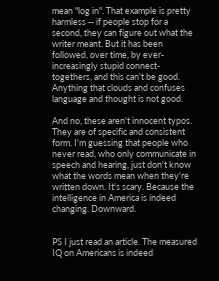mean "log in". That example is pretty harmless -- if people stop for a second, they can figure out what the writer meant. But it has been followed, over time, by ever-increasingly stupid connect-togethers, and this can't be good. Anything that clouds and confuses language and thought is not good.

And no, these aren't innocent typos. They are of specific and consistent form. I'm guessing that people who never read, who only communicate in speech and hearing, just don't know what the words mean when they're written down. It's scary. Because the intelligence in America is indeed changing. Downward.


PS I just read an article. The measured IQ on Americans is indeed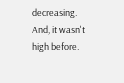decreasing. And, it wasn't high before.